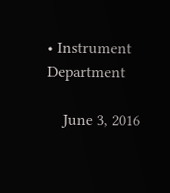• Instrument Department

    June 3, 2016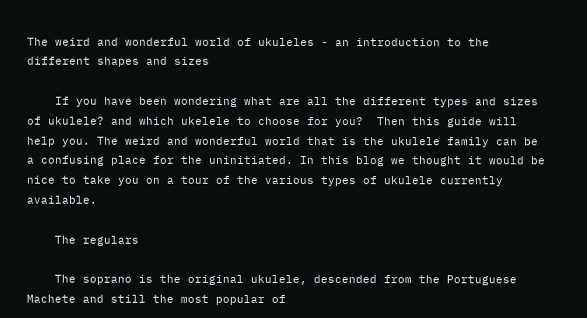The weird and wonderful world of ukuleles - an introduction to the different shapes and sizes

    If you have been wondering what are all the different types and sizes of ukulele? and which ukelele to choose for you?  Then this guide will help you. The weird and wonderful world that is the ukulele family can be a confusing place for the uninitiated. In this blog we thought it would be nice to take you on a tour of the various types of ukulele currently available.

    The regulars

    The soprano is the original ukulele, descended from the Portuguese Machete and still the most popular of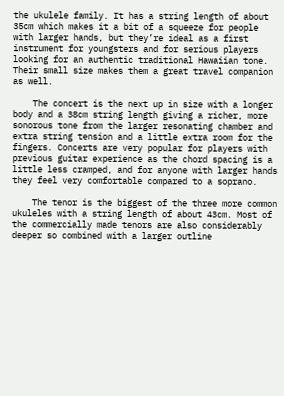the ukulele family. It has a string length of about 35cm which makes it a bit of a squeeze for people with larger hands, but they’re ideal as a first instrument for youngsters and for serious players looking for an authentic traditional Hawaiian tone. Their small size makes them a great travel companion as well.

    The concert is the next up in size with a longer body and a 38cm string length giving a richer, more sonorous tone from the larger resonating chamber and extra string tension and a little extra room for the fingers. Concerts are very popular for players with previous guitar experience as the chord spacing is a little less cramped, and for anyone with larger hands they feel very comfortable compared to a soprano.

    The tenor is the biggest of the three more common ukuleles with a string length of about 43cm. Most of the commercially made tenors are also considerably deeper so combined with a larger outline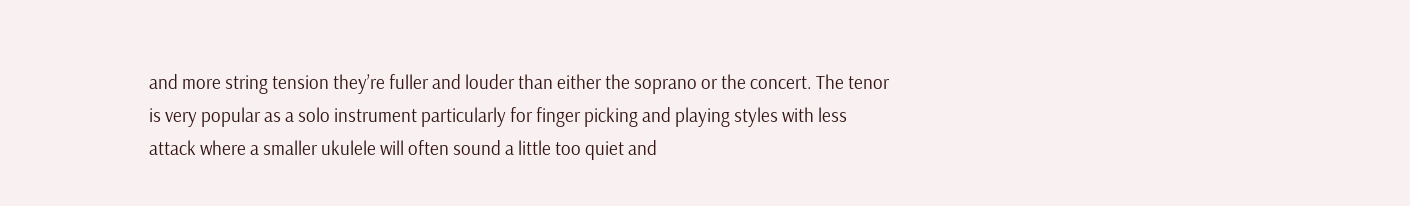and more string tension they’re fuller and louder than either the soprano or the concert. The tenor is very popular as a solo instrument particularly for finger picking and playing styles with less attack where a smaller ukulele will often sound a little too quiet and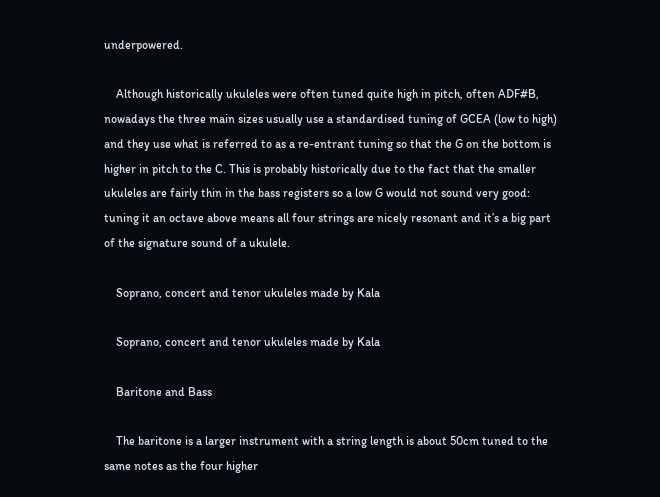underpowered.

    Although historically ukuleles were often tuned quite high in pitch, often ADF#B, nowadays the three main sizes usually use a standardised tuning of GCEA (low to high) and they use what is referred to as a re-entrant tuning so that the G on the bottom is higher in pitch to the C. This is probably historically due to the fact that the smaller ukuleles are fairly thin in the bass registers so a low G would not sound very good: tuning it an octave above means all four strings are nicely resonant and it’s a big part of the signature sound of a ukulele.

    Soprano, concert and tenor ukuleles made by Kala

    Soprano, concert and tenor ukuleles made by Kala

    Baritone and Bass

    The baritone is a larger instrument with a string length is about 50cm tuned to the same notes as the four higher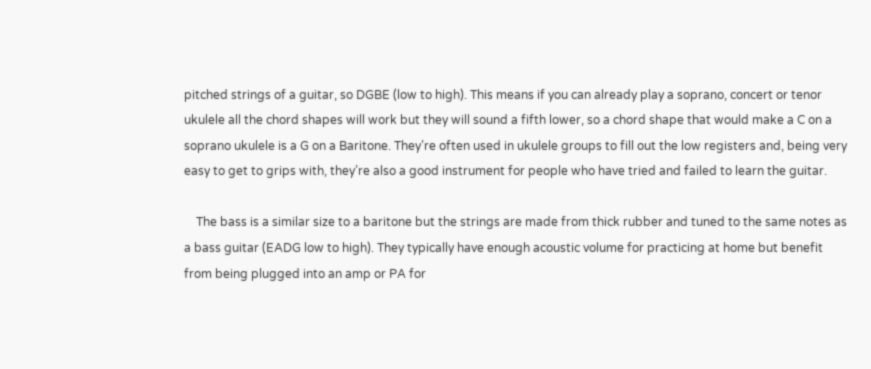pitched strings of a guitar, so DGBE (low to high). This means if you can already play a soprano, concert or tenor ukulele all the chord shapes will work but they will sound a fifth lower, so a chord shape that would make a C on a soprano ukulele is a G on a Baritone. They’re often used in ukulele groups to fill out the low registers and, being very easy to get to grips with, they’re also a good instrument for people who have tried and failed to learn the guitar.

    The bass is a similar size to a baritone but the strings are made from thick rubber and tuned to the same notes as a bass guitar (EADG low to high). They typically have enough acoustic volume for practicing at home but benefit from being plugged into an amp or PA for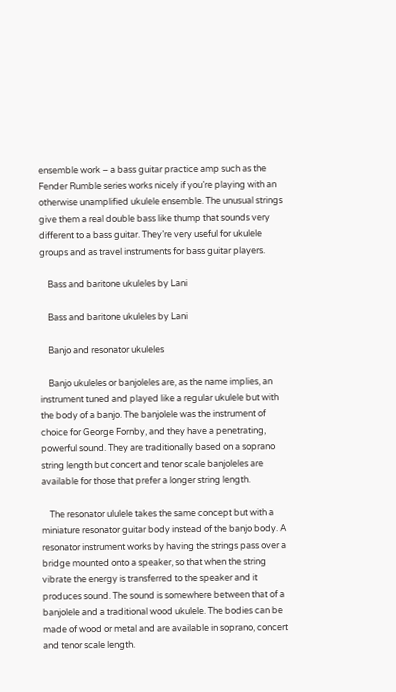ensemble work – a bass guitar practice amp such as the Fender Rumble series works nicely if you’re playing with an otherwise unamplified ukulele ensemble. The unusual strings give them a real double bass like thump that sounds very different to a bass guitar. They’re very useful for ukulele groups and as travel instruments for bass guitar players.

    Bass and baritone ukuleles by Lani

    Bass and baritone ukuleles by Lani

    Banjo and resonator ukuleles

    Banjo ukuleles or banjoleles are, as the name implies, an instrument tuned and played like a regular ukulele but with the body of a banjo. The banjolele was the instrument of choice for George Fornby, and they have a penetrating, powerful sound. They are traditionally based on a soprano string length but concert and tenor scale banjoleles are available for those that prefer a longer string length.

    The resonator ululele takes the same concept but with a miniature resonator guitar body instead of the banjo body. A resonator instrument works by having the strings pass over a bridge mounted onto a speaker, so that when the string vibrate the energy is transferred to the speaker and it produces sound. The sound is somewhere between that of a banjolele and a traditional wood ukulele. The bodies can be made of wood or metal and are available in soprano, concert and tenor scale length.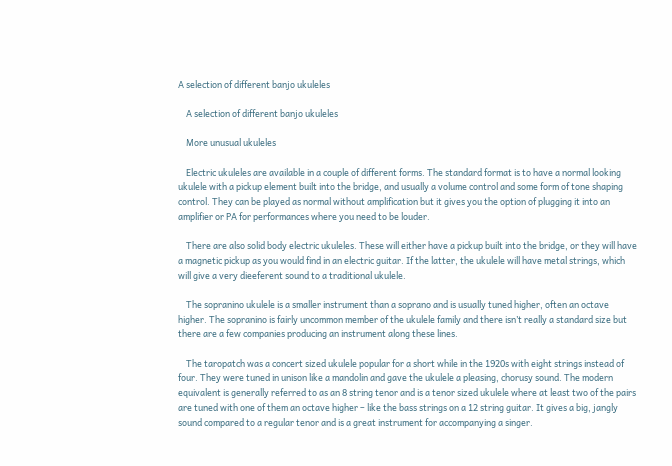A selection of different banjo ukuleles

    A selection of different banjo ukuleles

    More unusual ukuleles

    Electric ukuleles are available in a couple of different forms. The standard format is to have a normal looking ukulele with a pickup element built into the bridge, and usually a volume control and some form of tone shaping control. They can be played as normal without amplification but it gives you the option of plugging it into an amplifier or PA for performances where you need to be louder.

    There are also solid body electric ukuleles. These will either have a pickup built into the bridge, or they will have a magnetic pickup as you would find in an electric guitar. If the latter, the ukulele will have metal strings, which will give a very dieeferent sound to a traditional ukulele.

    The sopranino ukulele is a smaller instrument than a soprano and is usually tuned higher, often an octave higher. The sopranino is fairly uncommon member of the ukulele family and there isn’t really a standard size but there are a few companies producing an instrument along these lines.

    The taropatch was a concert sized ukulele popular for a short while in the 1920s with eight strings instead of four. They were tuned in unison like a mandolin and gave the ukulele a pleasing, chorusy sound. The modern equivalent is generally referred to as an 8 string tenor and is a tenor sized ukulele where at least two of the pairs are tuned with one of them an octave higher – like the bass strings on a 12 string guitar. It gives a big, jangly sound compared to a regular tenor and is a great instrument for accompanying a singer.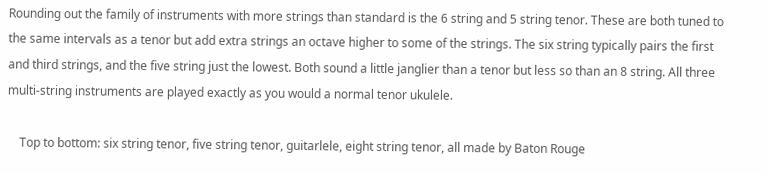Rounding out the family of instruments with more strings than standard is the 6 string and 5 string tenor. These are both tuned to the same intervals as a tenor but add extra strings an octave higher to some of the strings. The six string typically pairs the first and third strings, and the five string just the lowest. Both sound a little janglier than a tenor but less so than an 8 string. All three multi-string instruments are played exactly as you would a normal tenor ukulele.

    Top to bottom: six string tenor, five string tenor, guitarlele, eight string tenor, all made by Baton Rouge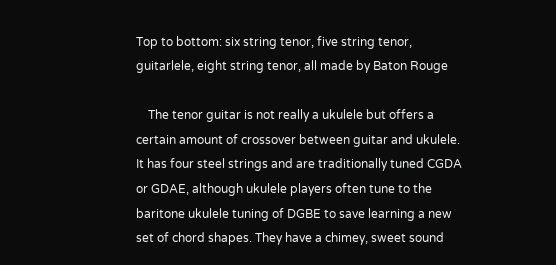Top to bottom: six string tenor, five string tenor, guitarlele, eight string tenor, all made by Baton Rouge

    The tenor guitar is not really a ukulele but offers a certain amount of crossover between guitar and ukulele. It has four steel strings and are traditionally tuned CGDA or GDAE, although ukulele players often tune to the baritone ukulele tuning of DGBE to save learning a new set of chord shapes. They have a chimey, sweet sound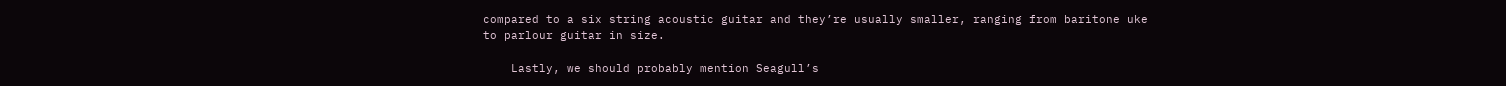compared to a six string acoustic guitar and they’re usually smaller, ranging from baritone uke to parlour guitar in size.

    Lastly, we should probably mention Seagull’s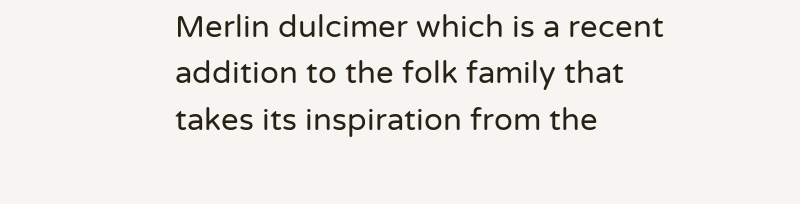Merlin dulcimer which is a recent addition to the folk family that takes its inspiration from the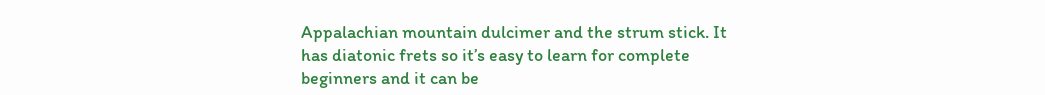Appalachian mountain dulcimer and the strum stick. It has diatonic frets so it’s easy to learn for complete beginners and it can be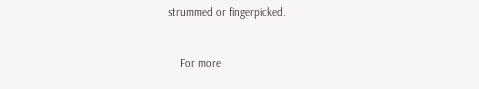strummed or fingerpicked.


    For more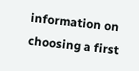information on choosing a first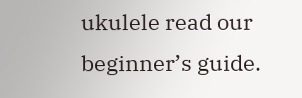ukulele read our beginner’s guide.